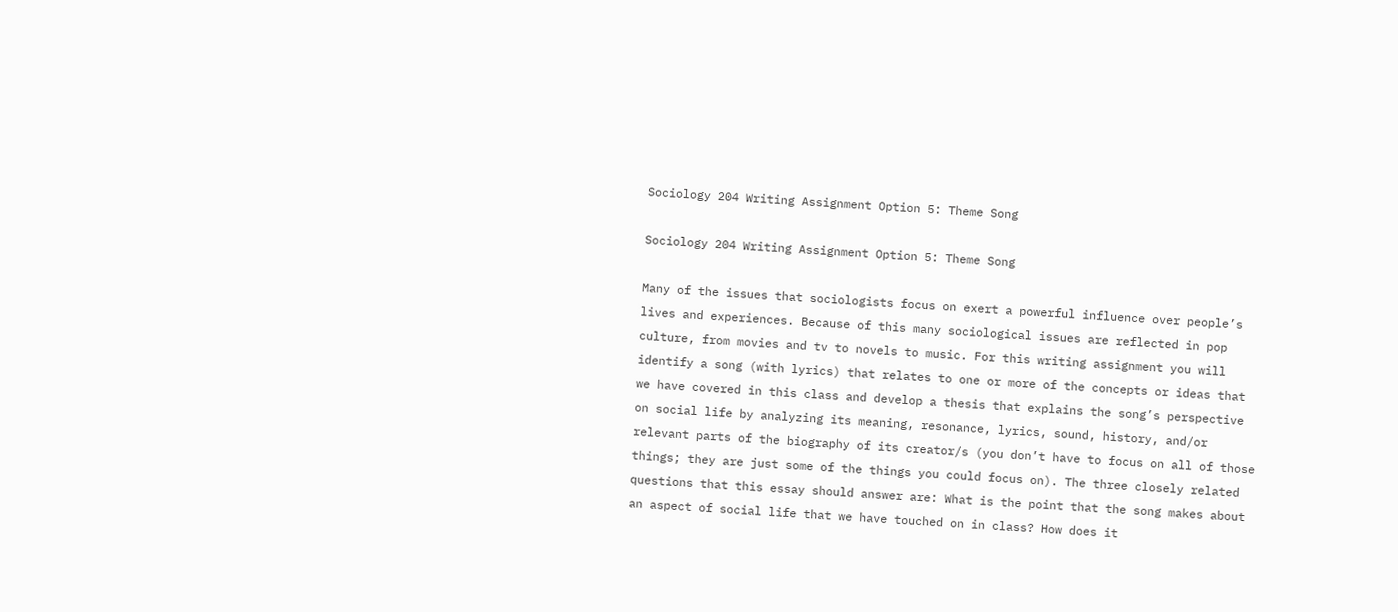Sociology 204 Writing Assignment Option 5: Theme Song

Sociology 204 Writing Assignment Option 5: Theme Song

Many of the issues that sociologists focus on exert a powerful influence over people’s lives and experiences. Because of this many sociological issues are reflected in pop culture, from movies and tv to novels to music. For this writing assignment you will identify a song (with lyrics) that relates to one or more of the concepts or ideas that we have covered in this class and develop a thesis that explains the song’s perspective on social life by analyzing its meaning, resonance, lyrics, sound, history, and/or relevant parts of the biography of its creator/s (you don’t have to focus on all of those things; they are just some of the things you could focus on). The three closely related questions that this essay should answer are: What is the point that the song makes about an aspect of social life that we have touched on in class? How does it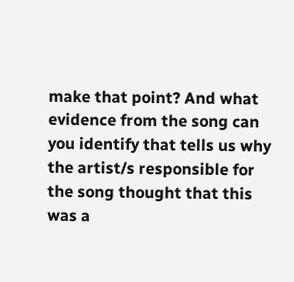make that point? And what evidence from the song can you identify that tells us why the artist/s responsible for the song thought that this was a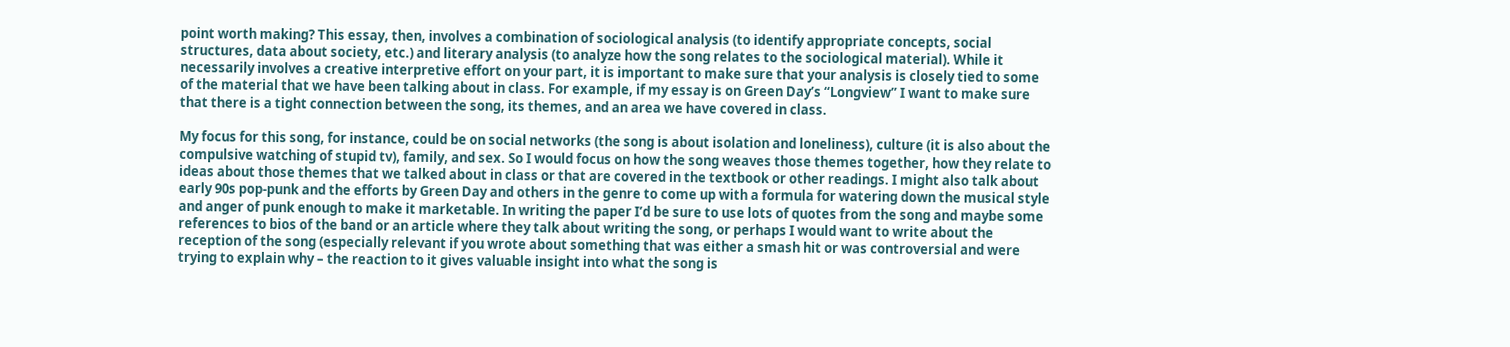point worth making? This essay, then, involves a combination of sociological analysis (to identify appropriate concepts, social structures, data about society, etc.) and literary analysis (to analyze how the song relates to the sociological material). While it necessarily involves a creative interpretive effort on your part, it is important to make sure that your analysis is closely tied to some of the material that we have been talking about in class. For example, if my essay is on Green Day’s “Longview” I want to make sure that there is a tight connection between the song, its themes, and an area we have covered in class.

My focus for this song, for instance, could be on social networks (the song is about isolation and loneliness), culture (it is also about the compulsive watching of stupid tv), family, and sex. So I would focus on how the song weaves those themes together, how they relate to ideas about those themes that we talked about in class or that are covered in the textbook or other readings. I might also talk about early 90s pop-punk and the efforts by Green Day and others in the genre to come up with a formula for watering down the musical style and anger of punk enough to make it marketable. In writing the paper I’d be sure to use lots of quotes from the song and maybe some references to bios of the band or an article where they talk about writing the song, or perhaps I would want to write about the reception of the song (especially relevant if you wrote about something that was either a smash hit or was controversial and were trying to explain why – the reaction to it gives valuable insight into what the song is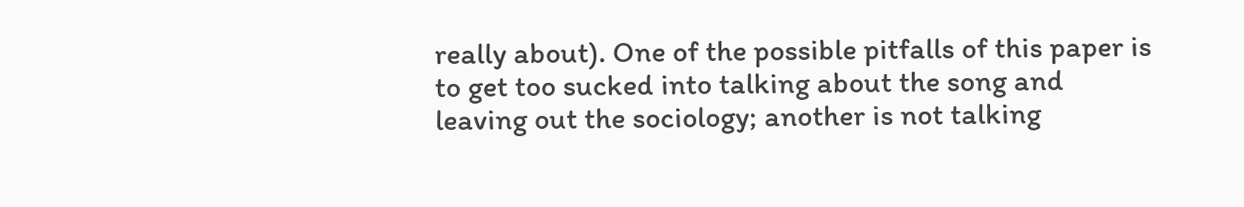really about). One of the possible pitfalls of this paper is to get too sucked into talking about the song and leaving out the sociology; another is not talking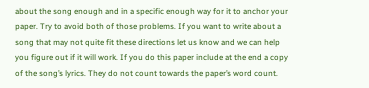about the song enough and in a specific enough way for it to anchor your paper. Try to avoid both of those problems. If you want to write about a song that may not quite fit these directions let us know and we can help you figure out if it will work. If you do this paper include at the end a copy of the song’s lyrics. They do not count towards the paper’s word count.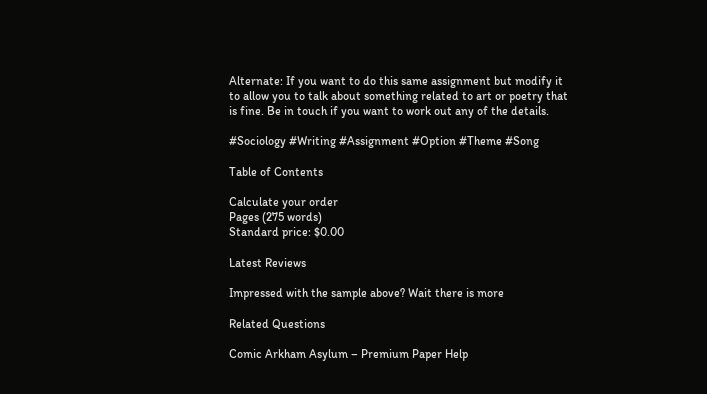Alternate: If you want to do this same assignment but modify it to allow you to talk about something related to art or poetry that is fine. Be in touch if you want to work out any of the details.

#Sociology #Writing #Assignment #Option #Theme #Song

Table of Contents

Calculate your order
Pages (275 words)
Standard price: $0.00

Latest Reviews

Impressed with the sample above? Wait there is more

Related Questions

Comic Arkham Asylum – Premium Paper Help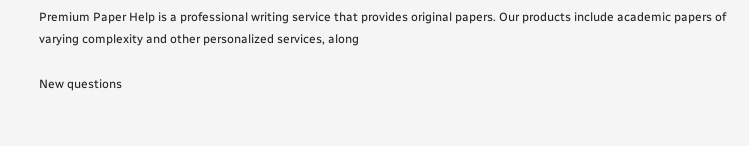Premium Paper Help is a professional writing service that provides original papers. Our products include academic papers of varying complexity and other personalized services, along

New questions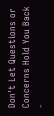Don't Let Questions or Concerns Hold You Back -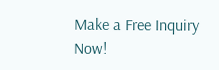Make a Free Inquiry Now!